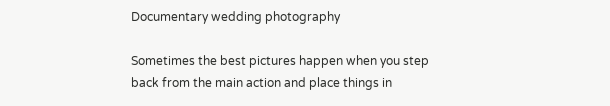Documentary wedding photography

Sometimes the best pictures happen when you step back from the main action and place things in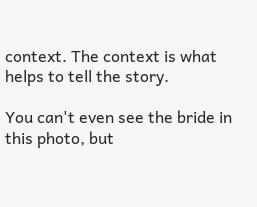context. The context is what helps to tell the story.

You can't even see the bride in this photo, but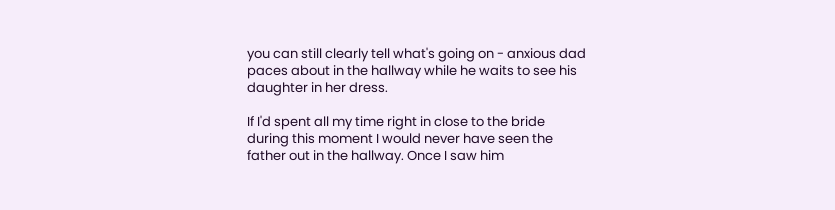you can still clearly tell what's going on - anxious dad paces about in the hallway while he waits to see his daughter in her dress.

If I'd spent all my time right in close to the bride during this moment I would never have seen the father out in the hallway. Once I saw him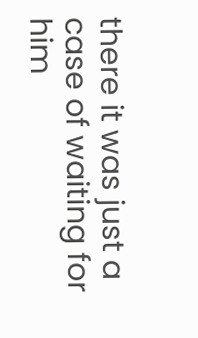there it was just a case of waiting for him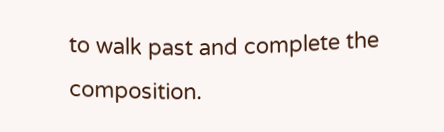to walk past and complete the composition.